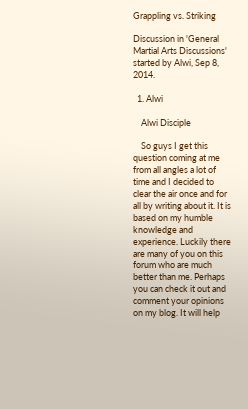Grappling vs. Striking

Discussion in 'General Martial Arts Discussions' started by Alwi, Sep 8, 2014.

  1. Alwi

    Alwi Disciple

    So guys I get this question coming at me from all angles a lot of time and I decided to clear the air once and for all by writing about it. It is based on my humble knowledge and experience. Luckily there are many of you on this forum who are much better than me. Perhaps you can check it out and comment your opinions on my blog. It will help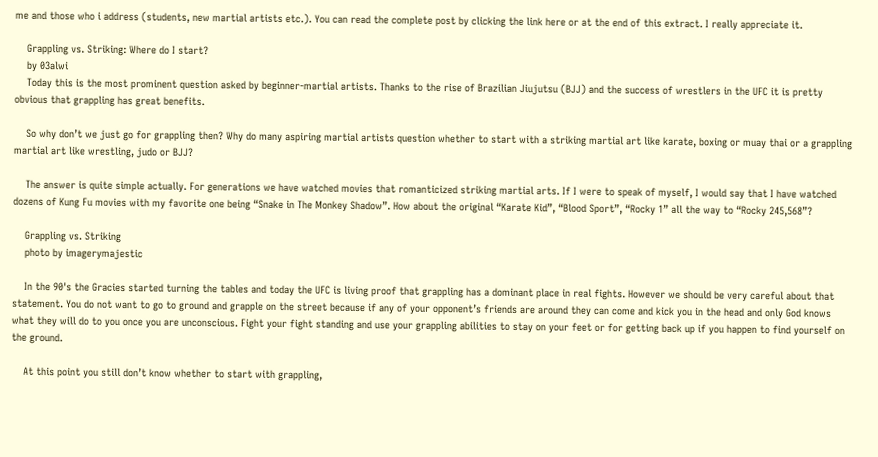me and those who i address (students, new martial artists etc.). You can read the complete post by clicking the link here or at the end of this extract. I really appreciate it.

    Grappling vs. Striking: Where do I start?
    by 03alwi
    Today this is the most prominent question asked by beginner-martial artists. Thanks to the rise of Brazilian Jiujutsu (BJJ) and the success of wrestlers in the UFC it is pretty obvious that grappling has great benefits.

    So why don’t we just go for grappling then? Why do many aspiring martial artists question whether to start with a striking martial art like karate, boxing or muay thai or a grappling martial art like wrestling, judo or BJJ?

    The answer is quite simple actually. For generations we have watched movies that romanticized striking martial arts. If I were to speak of myself, I would say that I have watched dozens of Kung Fu movies with my favorite one being “Snake in The Monkey Shadow”. How about the original “Karate Kid”, “Blood Sport”, “Rocky 1” all the way to “Rocky 245,568”?

    Grappling vs. Striking
    photo by imagerymajestic

    In the 90's the Gracies started turning the tables and today the UFC is living proof that grappling has a dominant place in real fights. However we should be very careful about that statement. You do not want to go to ground and grapple on the street because if any of your opponent’s friends are around they can come and kick you in the head and only God knows what they will do to you once you are unconscious. Fight your fight standing and use your grappling abilities to stay on your feet or for getting back up if you happen to find yourself on the ground.

    At this point you still don’t know whether to start with grappling,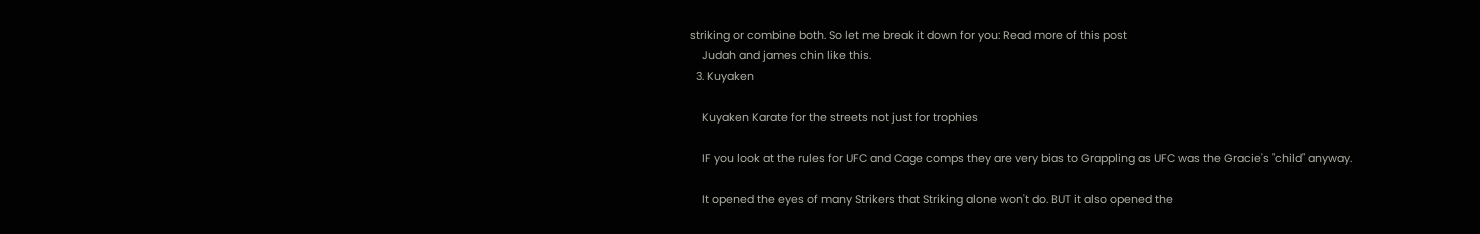striking or combine both. So let me break it down for you: Read more of this post
    Judah and james chin like this.
  3. Kuyaken

    Kuyaken Karate for the streets not just for trophies

    IF you look at the rules for UFC and Cage comps they are very bias to Grappling as UFC was the Gracie's "child" anyway.

    It opened the eyes of many Strikers that Striking alone won't do. BUT it also opened the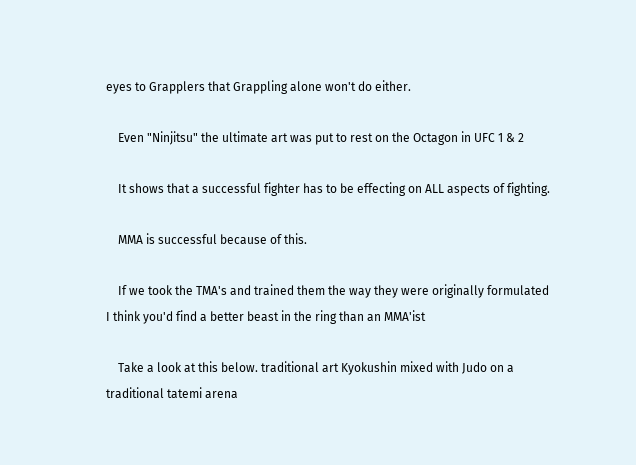eyes to Grapplers that Grappling alone won't do either.

    Even "Ninjitsu" the ultimate art was put to rest on the Octagon in UFC 1 & 2

    It shows that a successful fighter has to be effecting on ALL aspects of fighting.

    MMA is successful because of this.

    If we took the TMA's and trained them the way they were originally formulated I think you'd find a better beast in the ring than an MMA'ist

    Take a look at this below. traditional art Kyokushin mixed with Judo on a traditional tatemi arena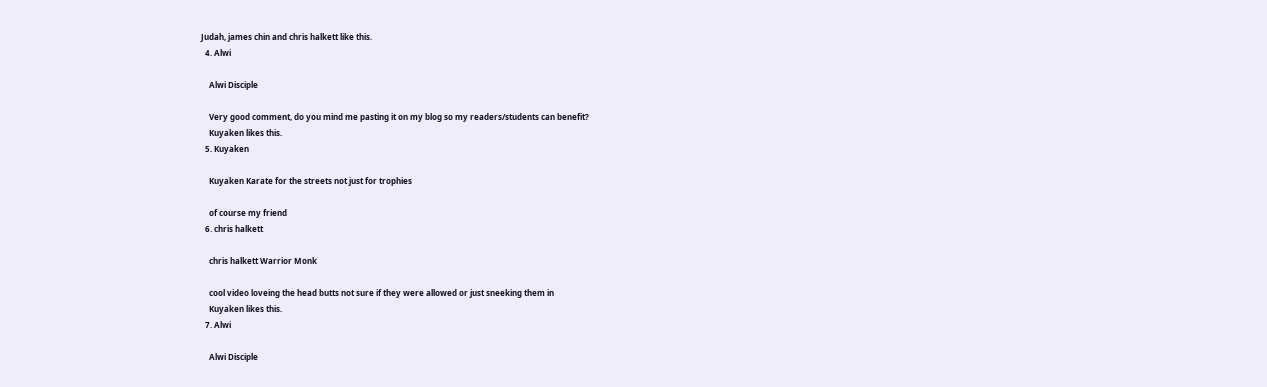Judah, james chin and chris halkett like this.
  4. Alwi

    Alwi Disciple

    Very good comment, do you mind me pasting it on my blog so my readers/students can benefit?
    Kuyaken likes this.
  5. Kuyaken

    Kuyaken Karate for the streets not just for trophies

    of course my friend
  6. chris halkett

    chris halkett Warrior Monk

    cool video loveing the head butts not sure if they were allowed or just sneeking them in
    Kuyaken likes this.
  7. Alwi

    Alwi Disciple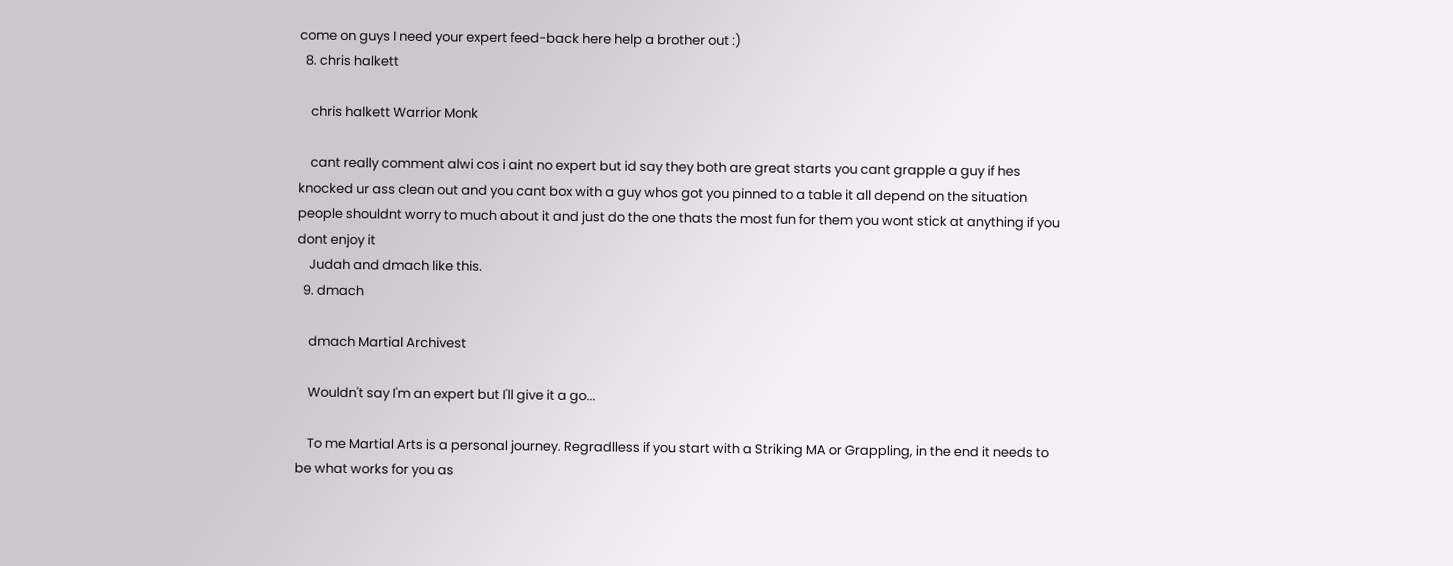come on guys I need your expert feed-back here help a brother out :)
  8. chris halkett

    chris halkett Warrior Monk

    cant really comment alwi cos i aint no expert but id say they both are great starts you cant grapple a guy if hes knocked ur ass clean out and you cant box with a guy whos got you pinned to a table it all depend on the situation people shouldnt worry to much about it and just do the one thats the most fun for them you wont stick at anything if you dont enjoy it
    Judah and dmach like this.
  9. dmach

    dmach Martial Archivest

    Wouldn't say I'm an expert but I'll give it a go...

    To me Martial Arts is a personal journey. Regradlless if you start with a Striking MA or Grappling, in the end it needs to be what works for you as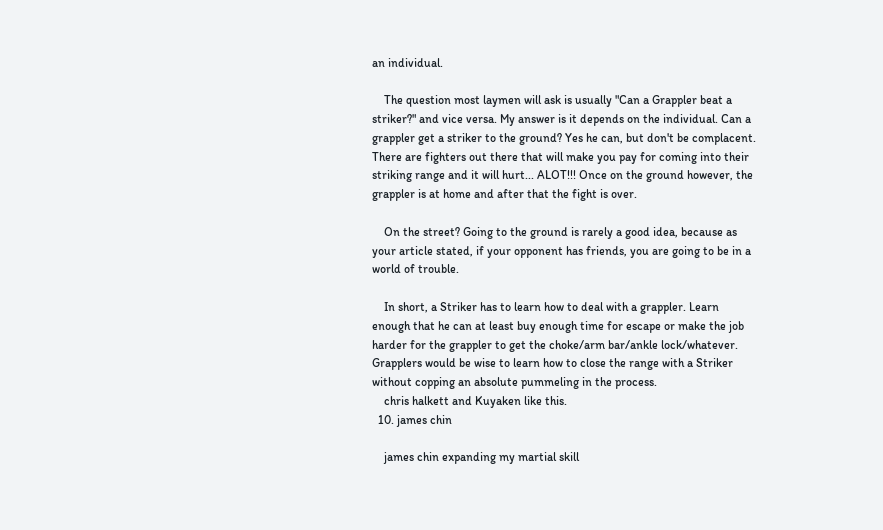an individual.

    The question most laymen will ask is usually "Can a Grappler beat a striker?" and vice versa. My answer is it depends on the individual. Can a grappler get a striker to the ground? Yes he can, but don't be complacent. There are fighters out there that will make you pay for coming into their striking range and it will hurt... ALOT!!! Once on the ground however, the grappler is at home and after that the fight is over.

    On the street? Going to the ground is rarely a good idea, because as your article stated, if your opponent has friends, you are going to be in a world of trouble.

    In short, a Striker has to learn how to deal with a grappler. Learn enough that he can at least buy enough time for escape or make the job harder for the grappler to get the choke/arm bar/ankle lock/whatever. Grapplers would be wise to learn how to close the range with a Striker without copping an absolute pummeling in the process.
    chris halkett and Kuyaken like this.
  10. james chin

    james chin expanding my martial skill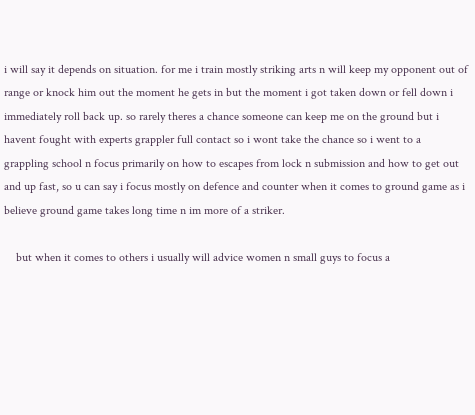i will say it depends on situation. for me i train mostly striking arts n will keep my opponent out of range or knock him out the moment he gets in but the moment i got taken down or fell down i immediately roll back up. so rarely theres a chance someone can keep me on the ground but i havent fought with experts grappler full contact so i wont take the chance so i went to a grappling school n focus primarily on how to escapes from lock n submission and how to get out and up fast, so u can say i focus mostly on defence and counter when it comes to ground game as i believe ground game takes long time n im more of a striker.

    but when it comes to others i usually will advice women n small guys to focus a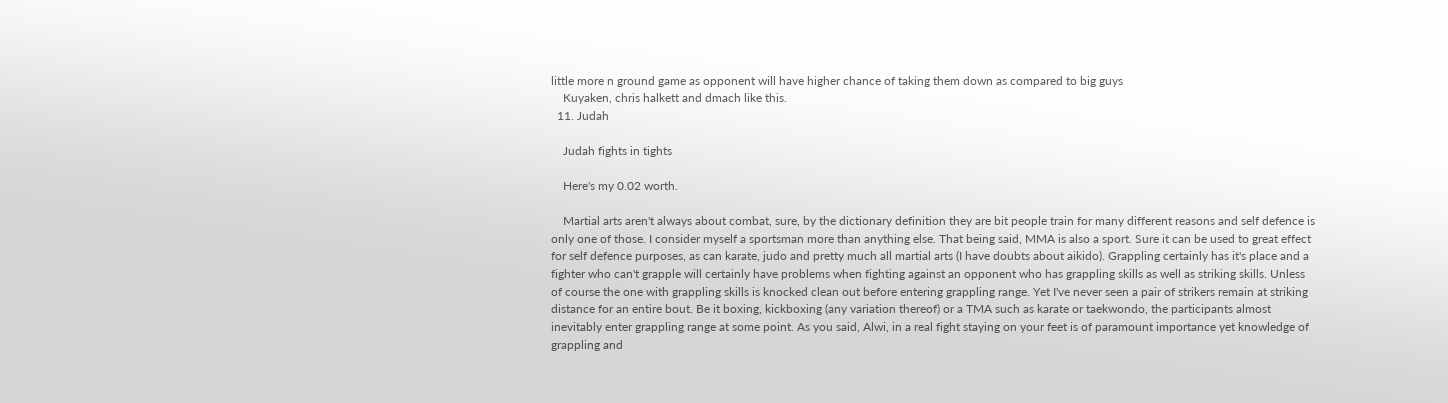little more n ground game as opponent will have higher chance of taking them down as compared to big guys
    Kuyaken, chris halkett and dmach like this.
  11. Judah

    Judah fights in tights

    Here's my 0.02 worth.

    Martial arts aren't always about combat, sure, by the dictionary definition they are bit people train for many different reasons and self defence is only one of those. I consider myself a sportsman more than anything else. That being said, MMA is also a sport. Sure it can be used to great effect for self defence purposes, as can karate, judo and pretty much all martial arts (I have doubts about aikido). Grappling certainly has it's place and a fighter who can't grapple will certainly have problems when fighting against an opponent who has grappling skills as well as striking skills. Unless of course the one with grappling skills is knocked clean out before entering grappling range. Yet I've never seen a pair of strikers remain at striking distance for an entire bout. Be it boxing, kickboxing (any variation thereof) or a TMA such as karate or taekwondo, the participants almost inevitably enter grappling range at some point. As you said, Alwi, in a real fight staying on your feet is of paramount importance yet knowledge of grappling and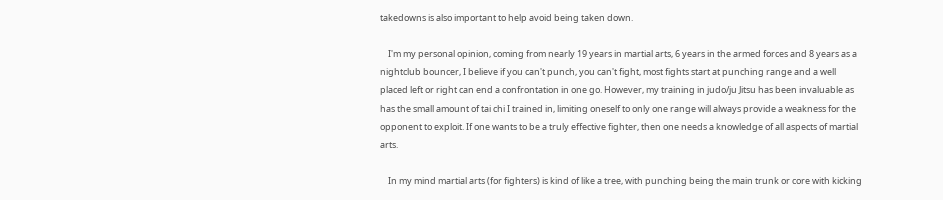takedowns is also important to help avoid being taken down.

    I'm my personal opinion, coming from nearly 19 years in martial arts, 6 years in the armed forces and 8 years as a nightclub bouncer, I believe if you can't punch, you can't fight, most fights start at punching range and a well placed left or right can end a confrontation in one go. However, my training in judo/ju Jitsu has been invaluable as has the small amount of tai chi I trained in, limiting oneself to only one range will always provide a weakness for the opponent to exploit. If one wants to be a truly effective fighter, then one needs a knowledge of all aspects of martial arts.

    In my mind martial arts (for fighters) is kind of like a tree, with punching being the main trunk or core with kicking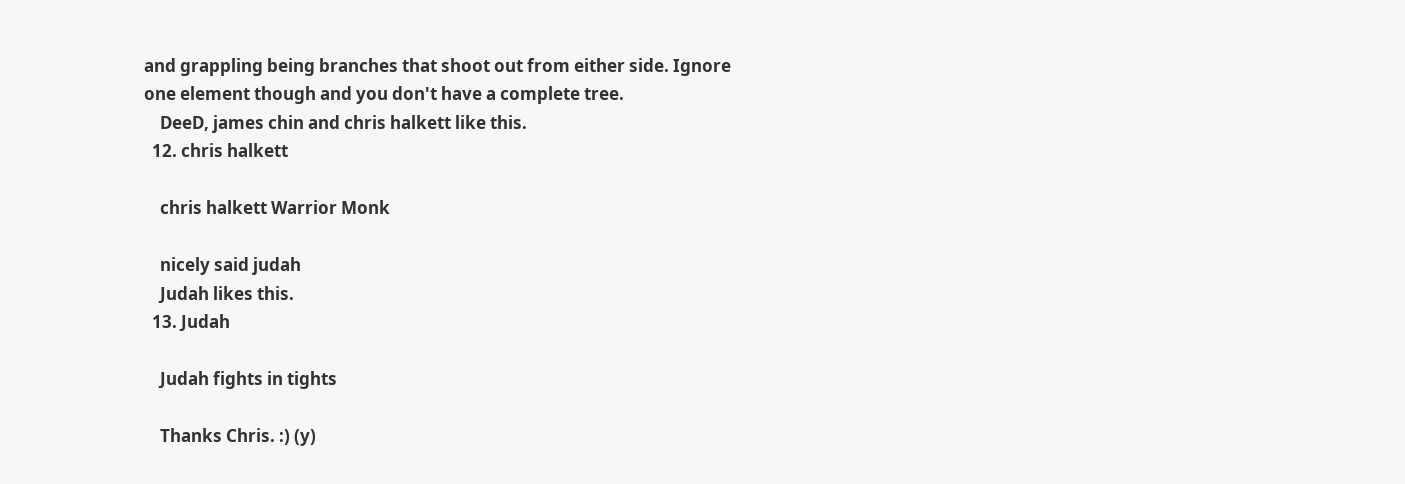and grappling being branches that shoot out from either side. Ignore one element though and you don't have a complete tree.
    DeeD, james chin and chris halkett like this.
  12. chris halkett

    chris halkett Warrior Monk

    nicely said judah
    Judah likes this.
  13. Judah

    Judah fights in tights

    Thanks Chris. :) (y)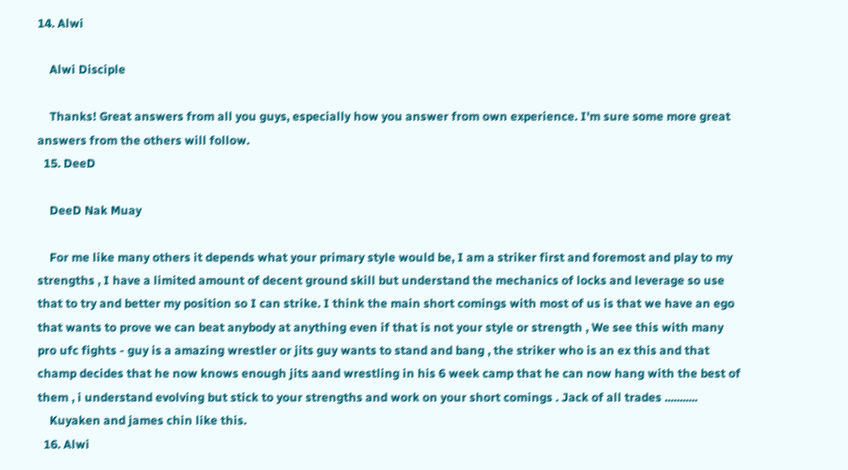14. Alwi

    Alwi Disciple

    Thanks! Great answers from all you guys, especially how you answer from own experience. I'm sure some more great answers from the others will follow.
  15. DeeD

    DeeD Nak Muay

    For me like many others it depends what your primary style would be, I am a striker first and foremost and play to my strengths , I have a limited amount of decent ground skill but understand the mechanics of locks and leverage so use that to try and better my position so I can strike. I think the main short comings with most of us is that we have an ego that wants to prove we can beat anybody at anything even if that is not your style or strength , We see this with many pro ufc fights - guy is a amazing wrestler or jits guy wants to stand and bang , the striker who is an ex this and that champ decides that he now knows enough jits aand wrestling in his 6 week camp that he can now hang with the best of them , i understand evolving but stick to your strengths and work on your short comings . Jack of all trades ...........
    Kuyaken and james chin like this.
  16. Alwi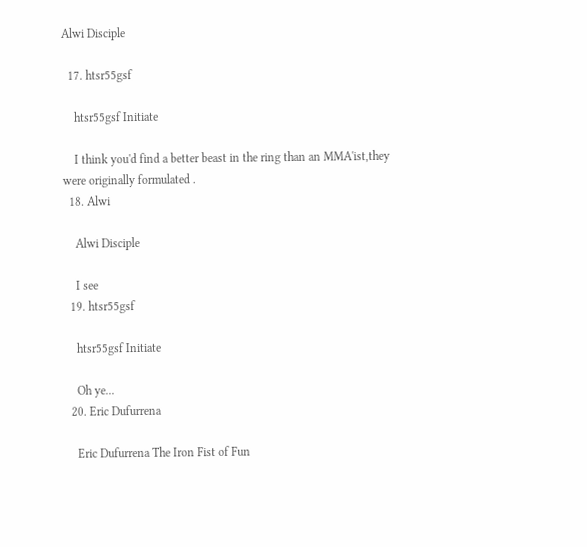Alwi Disciple

  17. htsr55gsf

    htsr55gsf Initiate

    I think you'd find a better beast in the ring than an MMA'ist,they were originally formulated .
  18. Alwi

    Alwi Disciple

    I see
  19. htsr55gsf

    htsr55gsf Initiate

    Oh ye...
  20. Eric Dufurrena

    Eric Dufurrena The Iron Fist of Fun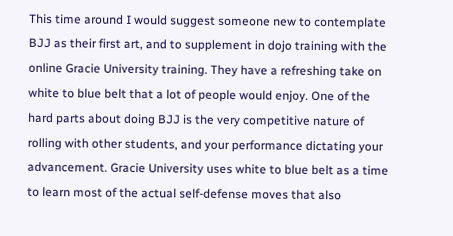This time around I would suggest someone new to contemplate BJJ as their first art, and to supplement in dojo training with the online Gracie University training. They have a refreshing take on white to blue belt that a lot of people would enjoy. One of the hard parts about doing BJJ is the very competitive nature of rolling with other students, and your performance dictating your advancement. Gracie University uses white to blue belt as a time to learn most of the actual self-defense moves that also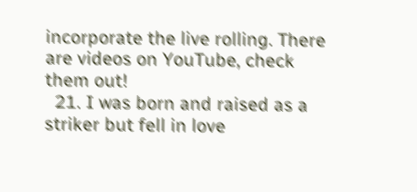incorporate the live rolling. There are videos on YouTube, check them out!
  21. I was born and raised as a striker but fell in love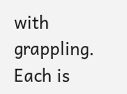with grappling. Each is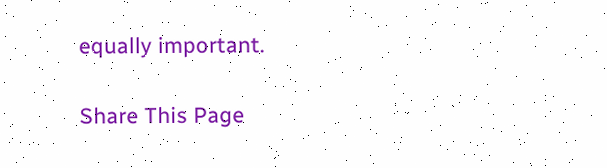equally important.

Share This Page